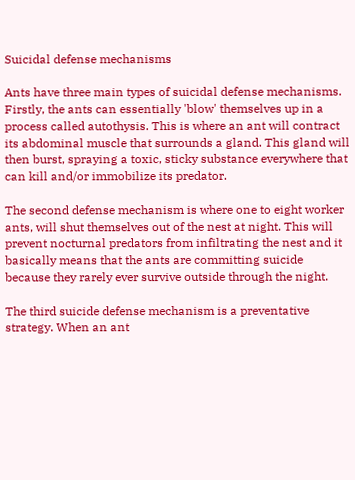Suicidal defense mechanisms

Ants have three main types of suicidal defense mechanisms. Firstly, the ants can essentially 'blow' themselves up in a process called autothysis. This is where an ant will contract its abdominal muscle that surrounds a gland. This gland will then burst, spraying a toxic, sticky substance everywhere that can kill and/or immobilize its predator.

The second defense mechanism is where one to eight worker ants, will shut themselves out of the nest at night. This will prevent nocturnal predators from infiltrating the nest and it basically means that the ants are committing suicide because they rarely ever survive outside through the night.

The third suicide defense mechanism is a preventative strategy. When an ant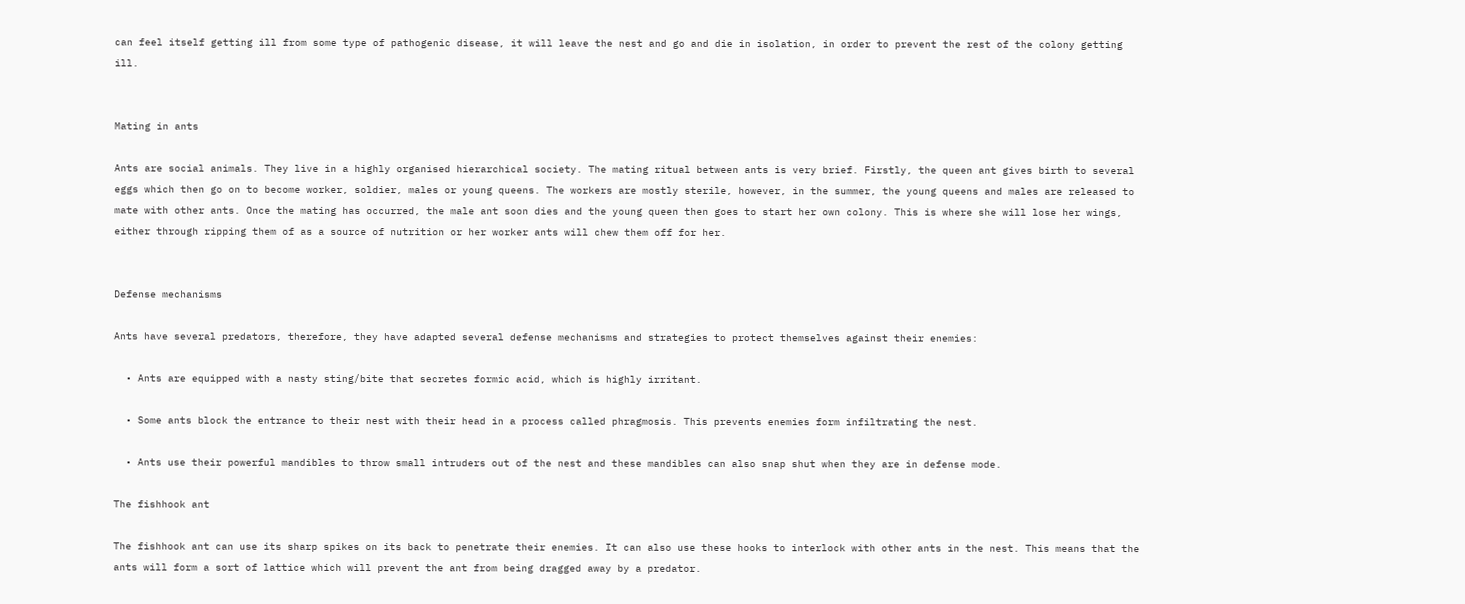can feel itself getting ill from some type of pathogenic disease, it will leave the nest and go and die in isolation, in order to prevent the rest of the colony getting ill.


Mating in ants

Ants are social animals. They live in a highly organised hierarchical society. The mating ritual between ants is very brief. Firstly, the queen ant gives birth to several eggs which then go on to become worker, soldier, males or young queens. The workers are mostly sterile, however, in the summer, the young queens and males are released to mate with other ants. Once the mating has occurred, the male ant soon dies and the young queen then goes to start her own colony. This is where she will lose her wings, either through ripping them of as a source of nutrition or her worker ants will chew them off for her.


Defense mechanisms

Ants have several predators, therefore, they have adapted several defense mechanisms and strategies to protect themselves against their enemies:

  • Ants are equipped with a nasty sting/bite that secretes formic acid, which is highly irritant.

  • Some ants block the entrance to their nest with their head in a process called phragmosis. This prevents enemies form infiltrating the nest.

  • Ants use their powerful mandibles to throw small intruders out of the nest and these mandibles can also snap shut when they are in defense mode.

The fishhook ant

The fishhook ant can use its sharp spikes on its back to penetrate their enemies. It can also use these hooks to interlock with other ants in the nest. This means that the ants will form a sort of lattice which will prevent the ant from being dragged away by a predator.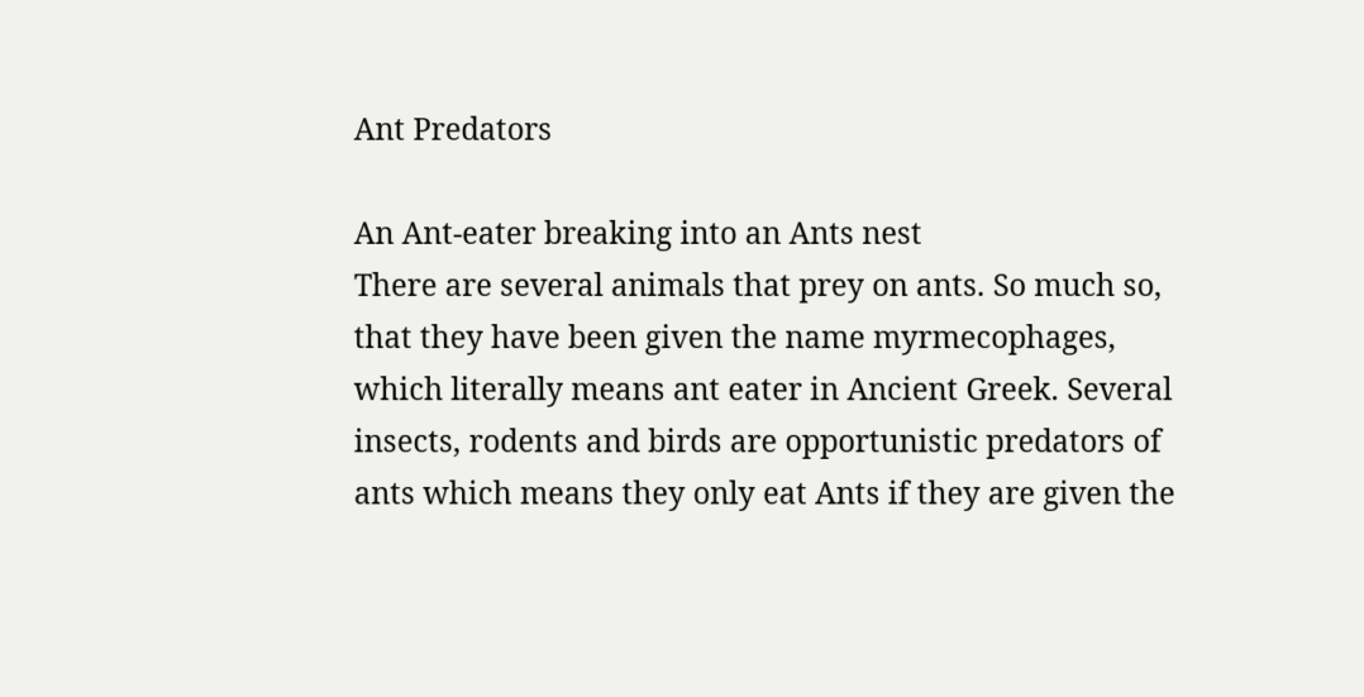Ant Predators

An Ant-eater breaking into an Ants nest
There are several animals that prey on ants. So much so, that they have been given the name myrmecophages, which literally means ant eater in Ancient Greek. Several insects, rodents and birds are opportunistic predators of ants which means they only eat Ants if they are given the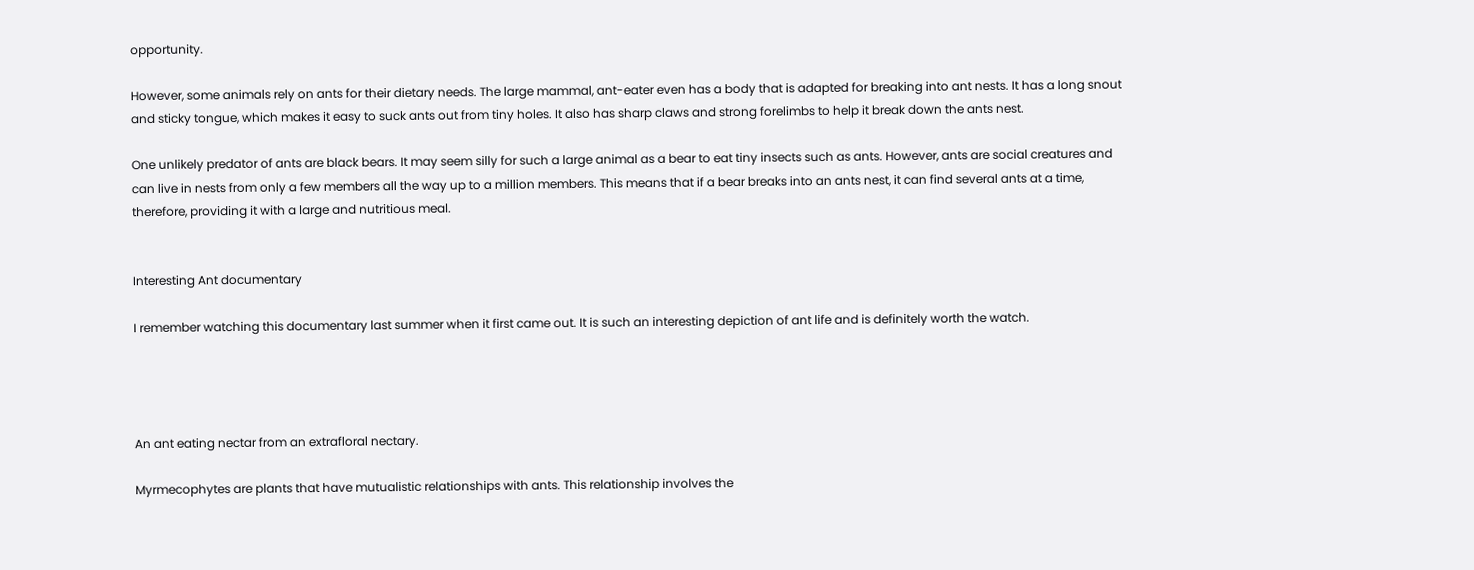opportunity.

However, some animals rely on ants for their dietary needs. The large mammal, ant-eater even has a body that is adapted for breaking into ant nests. It has a long snout and sticky tongue, which makes it easy to suck ants out from tiny holes. It also has sharp claws and strong forelimbs to help it break down the ants nest.

One unlikely predator of ants are black bears. It may seem silly for such a large animal as a bear to eat tiny insects such as ants. However, ants are social creatures and can live in nests from only a few members all the way up to a million members. This means that if a bear breaks into an ants nest, it can find several ants at a time, therefore, providing it with a large and nutritious meal.


Interesting Ant documentary

I remember watching this documentary last summer when it first came out. It is such an interesting depiction of ant life and is definitely worth the watch.




An ant eating nectar from an extrafloral nectary.

Myrmecophytes are plants that have mutualistic relationships with ants. This relationship involves the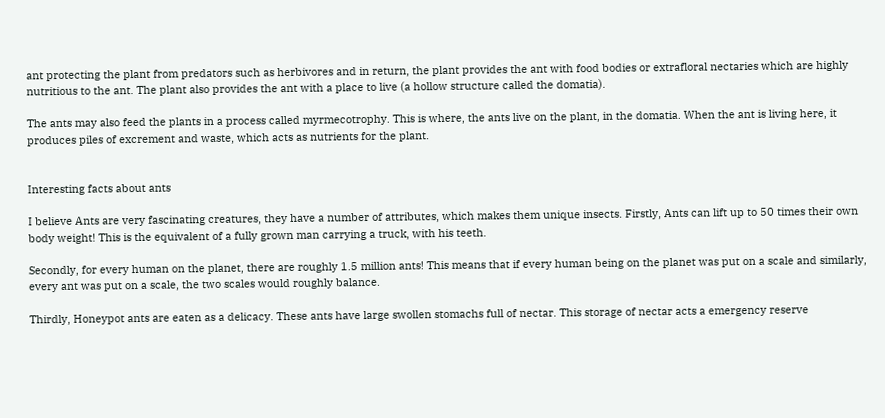ant protecting the plant from predators such as herbivores and in return, the plant provides the ant with food bodies or extrafloral nectaries which are highly nutritious to the ant. The plant also provides the ant with a place to live (a hollow structure called the domatia).

The ants may also feed the plants in a process called myrmecotrophy. This is where, the ants live on the plant, in the domatia. When the ant is living here, it produces piles of excrement and waste, which acts as nutrients for the plant.


Interesting facts about ants

I believe Ants are very fascinating creatures, they have a number of attributes, which makes them unique insects. Firstly, Ants can lift up to 50 times their own body weight! This is the equivalent of a fully grown man carrying a truck, with his teeth.

Secondly, for every human on the planet, there are roughly 1.5 million ants! This means that if every human being on the planet was put on a scale and similarly, every ant was put on a scale, the two scales would roughly balance.

Thirdly, Honeypot ants are eaten as a delicacy. These ants have large swollen stomachs full of nectar. This storage of nectar acts a emergency reserve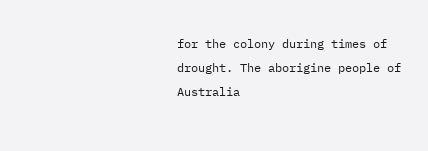for the colony during times of drought. The aborigine people of Australia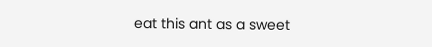eat this ant as a sweet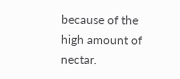because of the high amount of nectar.